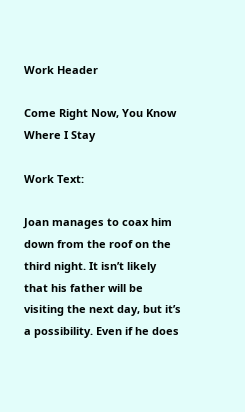Work Header

Come Right Now, You Know Where I Stay

Work Text:

Joan manages to coax him down from the roof on the third night. It isn’t likely that his father will be visiting the next day, but it’s a possibility. Even if he does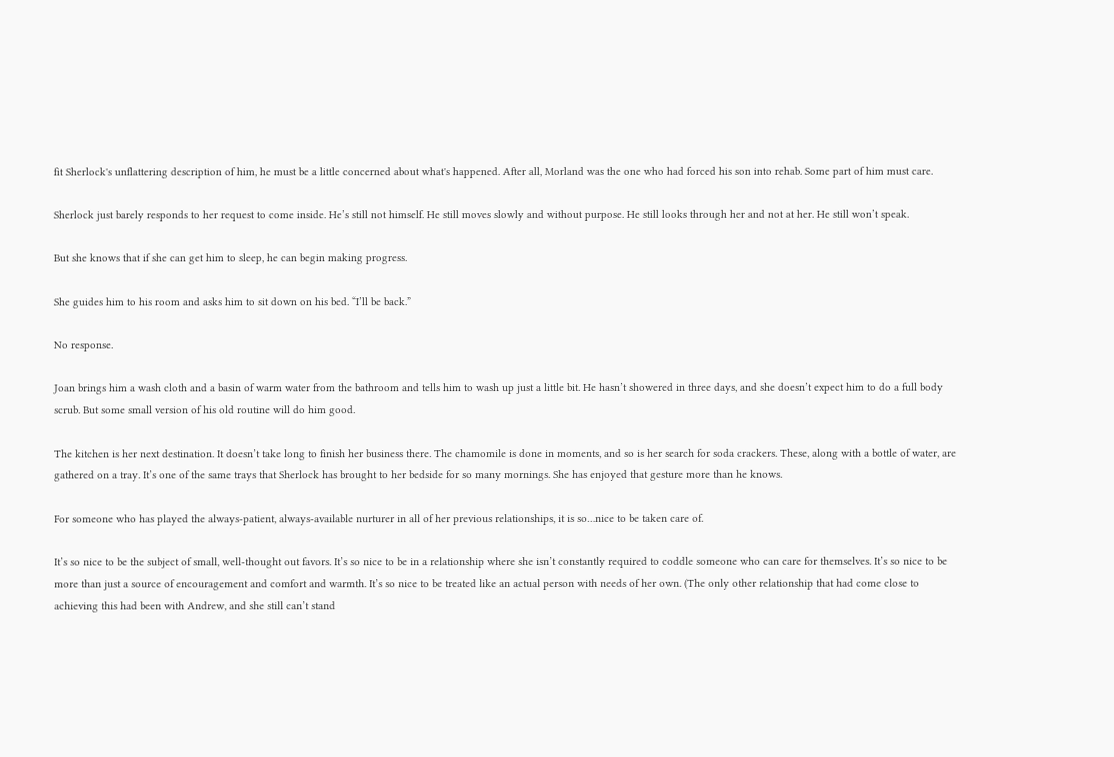fit Sherlock's unflattering description of him, he must be a little concerned about what's happened. After all, Morland was the one who had forced his son into rehab. Some part of him must care.

Sherlock just barely responds to her request to come inside. He’s still not himself. He still moves slowly and without purpose. He still looks through her and not at her. He still won’t speak.

But she knows that if she can get him to sleep, he can begin making progress.

She guides him to his room and asks him to sit down on his bed. “I’ll be back.”

No response.

Joan brings him a wash cloth and a basin of warm water from the bathroom and tells him to wash up just a little bit. He hasn’t showered in three days, and she doesn’t expect him to do a full body scrub. But some small version of his old routine will do him good.

The kitchen is her next destination. It doesn’t take long to finish her business there. The chamomile is done in moments, and so is her search for soda crackers. These, along with a bottle of water, are gathered on a tray. It’s one of the same trays that Sherlock has brought to her bedside for so many mornings. She has enjoyed that gesture more than he knows.

For someone who has played the always-patient, always-available nurturer in all of her previous relationships, it is so…nice to be taken care of.

It’s so nice to be the subject of small, well-thought out favors. It’s so nice to be in a relationship where she isn’t constantly required to coddle someone who can care for themselves. It’s so nice to be more than just a source of encouragement and comfort and warmth. It’s so nice to be treated like an actual person with needs of her own. (The only other relationship that had come close to achieving this had been with Andrew, and she still can’t stand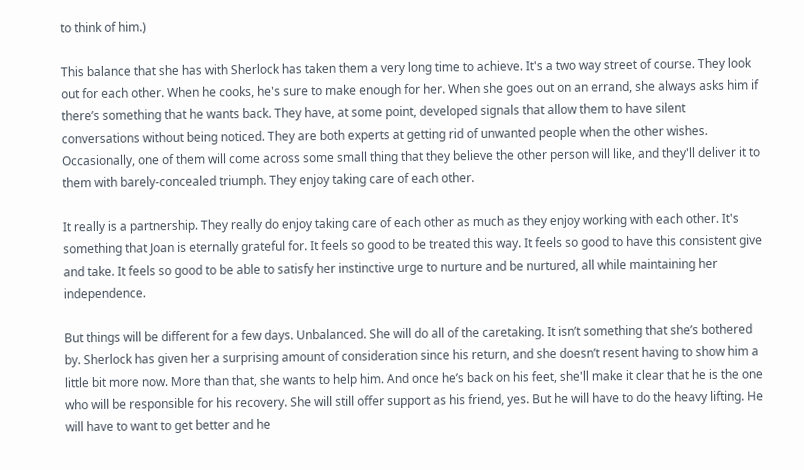to think of him.)

This balance that she has with Sherlock has taken them a very long time to achieve. It's a two way street of course. They look out for each other. When he cooks, he's sure to make enough for her. When she goes out on an errand, she always asks him if there’s something that he wants back. They have, at some point, developed signals that allow them to have silent conversations without being noticed. They are both experts at getting rid of unwanted people when the other wishes. Occasionally, one of them will come across some small thing that they believe the other person will like, and they'll deliver it to them with barely-concealed triumph. They enjoy taking care of each other.

It really is a partnership. They really do enjoy taking care of each other as much as they enjoy working with each other. It's something that Joan is eternally grateful for. It feels so good to be treated this way. It feels so good to have this consistent give and take. It feels so good to be able to satisfy her instinctive urge to nurture and be nurtured, all while maintaining her independence.

But things will be different for a few days. Unbalanced. She will do all of the caretaking. It isn’t something that she’s bothered by. Sherlock has given her a surprising amount of consideration since his return, and she doesn’t resent having to show him a little bit more now. More than that, she wants to help him. And once he’s back on his feet, she'll make it clear that he is the one who will be responsible for his recovery. She will still offer support as his friend, yes. But he will have to do the heavy lifting. He will have to want to get better and he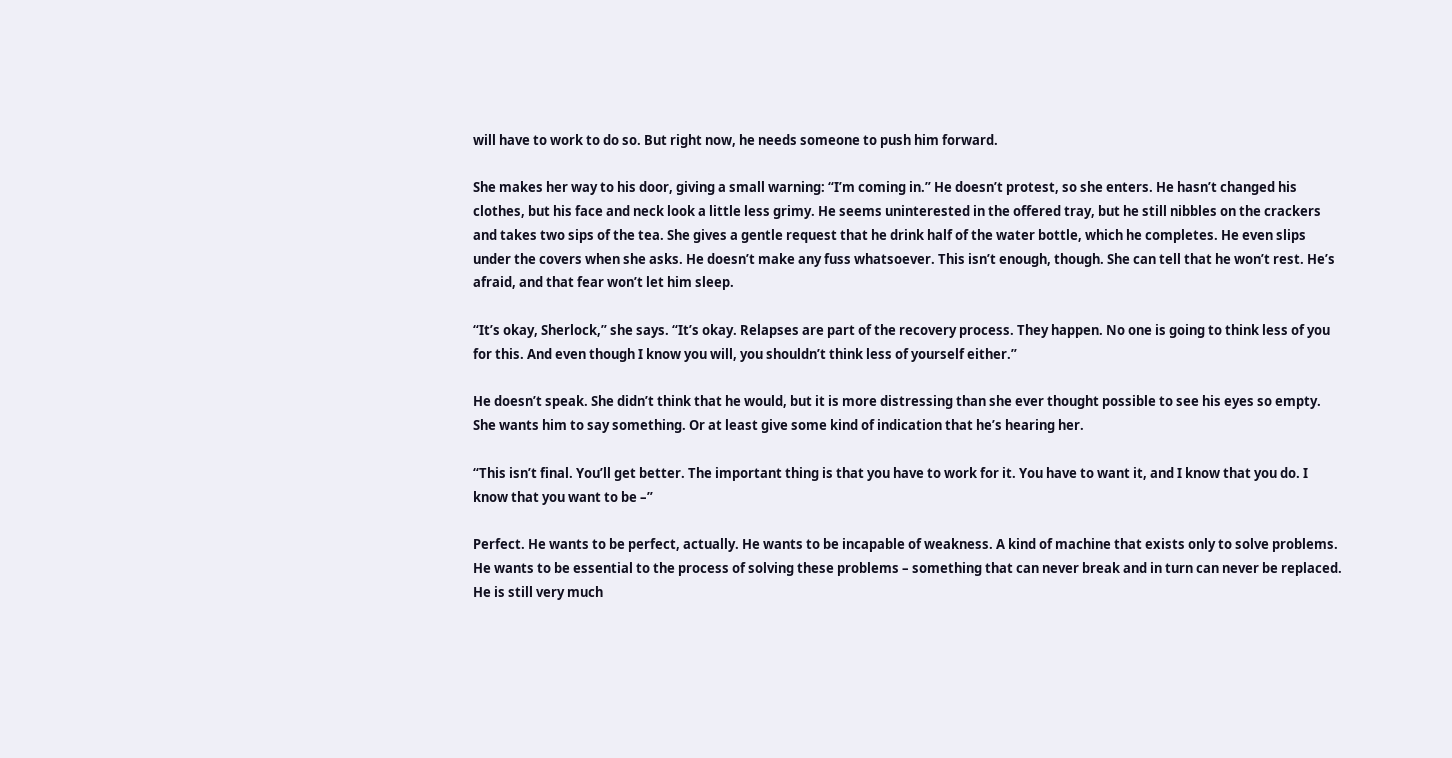will have to work to do so. But right now, he needs someone to push him forward.

She makes her way to his door, giving a small warning: “I’m coming in.” He doesn’t protest, so she enters. He hasn’t changed his clothes, but his face and neck look a little less grimy. He seems uninterested in the offered tray, but he still nibbles on the crackers and takes two sips of the tea. She gives a gentle request that he drink half of the water bottle, which he completes. He even slips under the covers when she asks. He doesn’t make any fuss whatsoever. This isn’t enough, though. She can tell that he won’t rest. He’s afraid, and that fear won’t let him sleep.

“It’s okay, Sherlock,” she says. “It’s okay. Relapses are part of the recovery process. They happen. No one is going to think less of you for this. And even though I know you will, you shouldn’t think less of yourself either.”

He doesn’t speak. She didn’t think that he would, but it is more distressing than she ever thought possible to see his eyes so empty. She wants him to say something. Or at least give some kind of indication that he’s hearing her.

“This isn’t final. You’ll get better. The important thing is that you have to work for it. You have to want it, and I know that you do. I know that you want to be –”

Perfect. He wants to be perfect, actually. He wants to be incapable of weakness. A kind of machine that exists only to solve problems. He wants to be essential to the process of solving these problems – something that can never break and in turn can never be replaced. He is still very much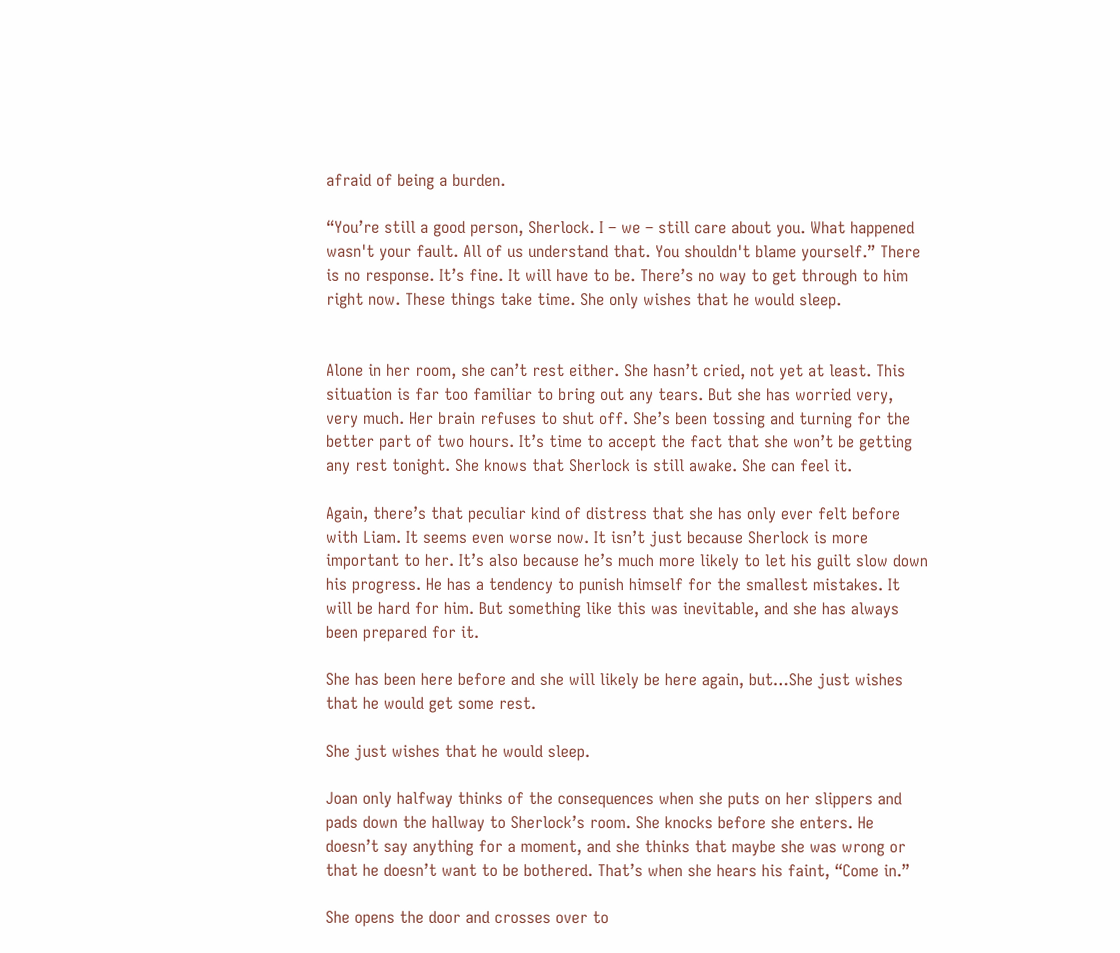afraid of being a burden.

“You’re still a good person, Sherlock. I – we – still care about you. What happened wasn't your fault. All of us understand that. You shouldn't blame yourself.” There is no response. It’s fine. It will have to be. There’s no way to get through to him right now. These things take time. She only wishes that he would sleep.


Alone in her room, she can’t rest either. She hasn’t cried, not yet at least. This situation is far too familiar to bring out any tears. But she has worried very, very much. Her brain refuses to shut off. She’s been tossing and turning for the better part of two hours. It’s time to accept the fact that she won’t be getting any rest tonight. She knows that Sherlock is still awake. She can feel it.

Again, there’s that peculiar kind of distress that she has only ever felt before with Liam. It seems even worse now. It isn’t just because Sherlock is more important to her. It’s also because he’s much more likely to let his guilt slow down his progress. He has a tendency to punish himself for the smallest mistakes. It will be hard for him. But something like this was inevitable, and she has always been prepared for it.

She has been here before and she will likely be here again, but…She just wishes that he would get some rest.

She just wishes that he would sleep.

Joan only halfway thinks of the consequences when she puts on her slippers and pads down the hallway to Sherlock’s room. She knocks before she enters. He doesn’t say anything for a moment, and she thinks that maybe she was wrong or that he doesn’t want to be bothered. That’s when she hears his faint, “Come in.”

She opens the door and crosses over to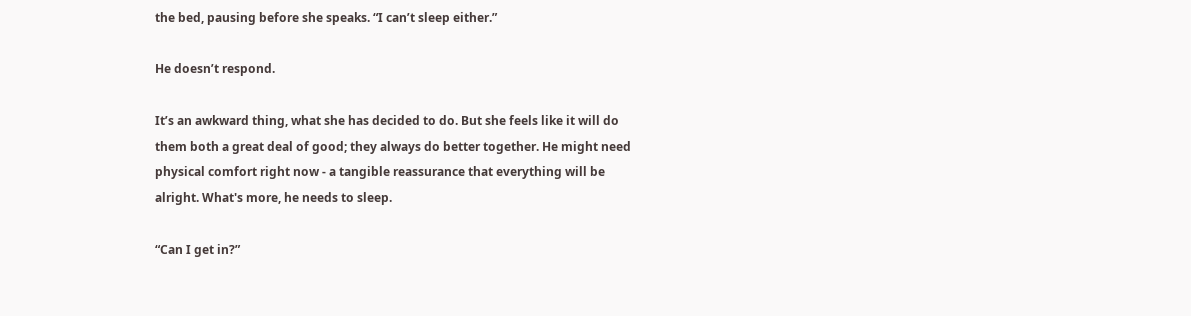the bed, pausing before she speaks. “I can’t sleep either.”

He doesn’t respond.

It’s an awkward thing, what she has decided to do. But she feels like it will do them both a great deal of good; they always do better together. He might need physical comfort right now - a tangible reassurance that everything will be alright. What's more, he needs to sleep.

“Can I get in?”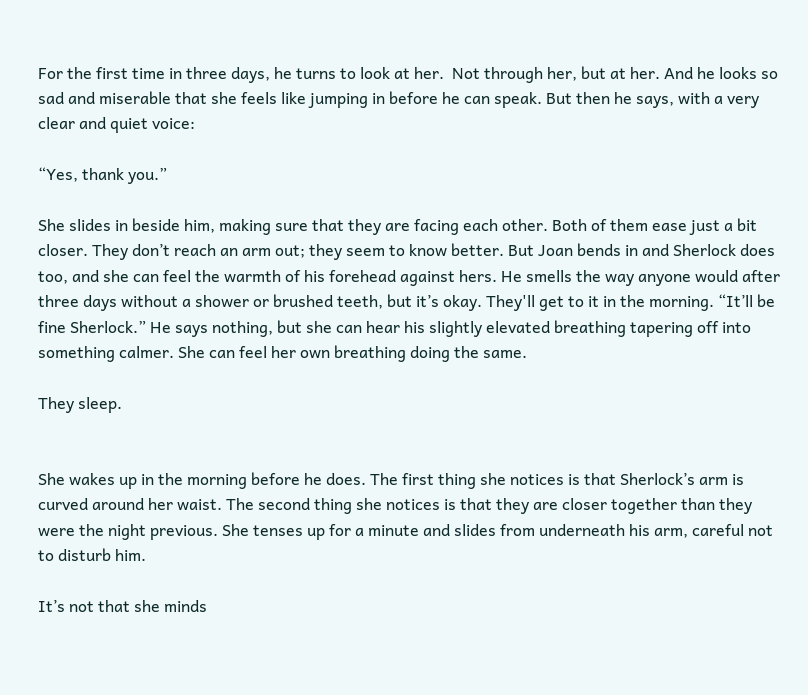For the first time in three days, he turns to look at her.  Not through her, but at her. And he looks so sad and miserable that she feels like jumping in before he can speak. But then he says, with a very clear and quiet voice:

“Yes, thank you.”

She slides in beside him, making sure that they are facing each other. Both of them ease just a bit closer. They don’t reach an arm out; they seem to know better. But Joan bends in and Sherlock does too, and she can feel the warmth of his forehead against hers. He smells the way anyone would after three days without a shower or brushed teeth, but it’s okay. They'll get to it in the morning. “It’ll be fine Sherlock.” He says nothing, but she can hear his slightly elevated breathing tapering off into something calmer. She can feel her own breathing doing the same.

They sleep.


She wakes up in the morning before he does. The first thing she notices is that Sherlock’s arm is curved around her waist. The second thing she notices is that they are closer together than they were the night previous. She tenses up for a minute and slides from underneath his arm, careful not to disturb him.

It’s not that she minds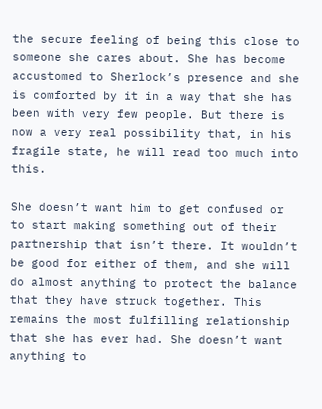the secure feeling of being this close to someone she cares about. She has become accustomed to Sherlock’s presence and she is comforted by it in a way that she has been with very few people. But there is now a very real possibility that, in his fragile state, he will read too much into this.

She doesn’t want him to get confused or to start making something out of their partnership that isn’t there. It wouldn’t be good for either of them, and she will do almost anything to protect the balance that they have struck together. This remains the most fulfilling relationship that she has ever had. She doesn’t want anything to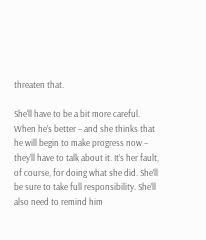threaten that.

She'll have to be a bit more careful. When he’s better – and she thinks that he will begin to make progress now – they’ll have to talk about it. It’s her fault, of course, for doing what she did. She’ll be sure to take full responsibility. She’ll also need to remind him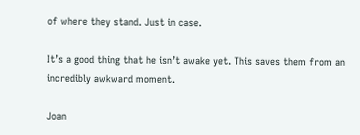of where they stand. Just in case.

It’s a good thing that he isn’t awake yet. This saves them from an incredibly awkward moment.

Joan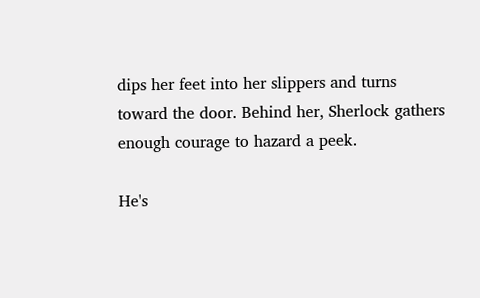dips her feet into her slippers and turns toward the door. Behind her, Sherlock gathers enough courage to hazard a peek.

He's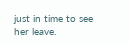just in time to see her leave.